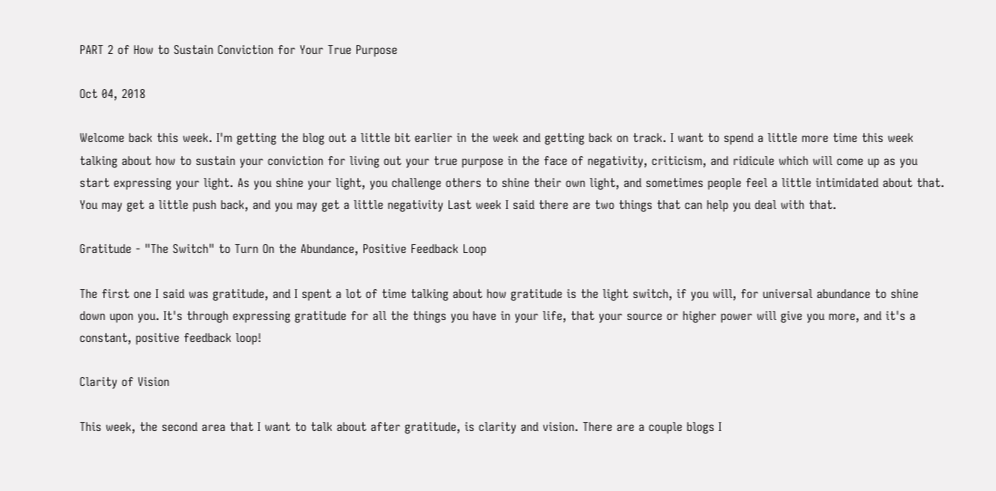PART 2 of How to Sustain Conviction for Your True Purpose

Oct 04, 2018

Welcome back this week. I'm getting the blog out a little bit earlier in the week and getting back on track. I want to spend a little more time this week talking about how to sustain your conviction for living out your true purpose in the face of negativity, criticism, and ridicule which will come up as you start expressing your light. As you shine your light, you challenge others to shine their own light, and sometimes people feel a little intimidated about that. You may get a little push back, and you may get a little negativity Last week I said there are two things that can help you deal with that.

Gratitude - "The Switch" to Turn On the Abundance, Positive Feedback Loop

The first one I said was gratitude, and I spent a lot of time talking about how gratitude is the light switch, if you will, for universal abundance to shine down upon you. It's through expressing gratitude for all the things you have in your life, that your source or higher power will give you more, and it's a constant, positive feedback loop!

Clarity of Vision

This week, the second area that I want to talk about after gratitude, is clarity and vision. There are a couple blogs I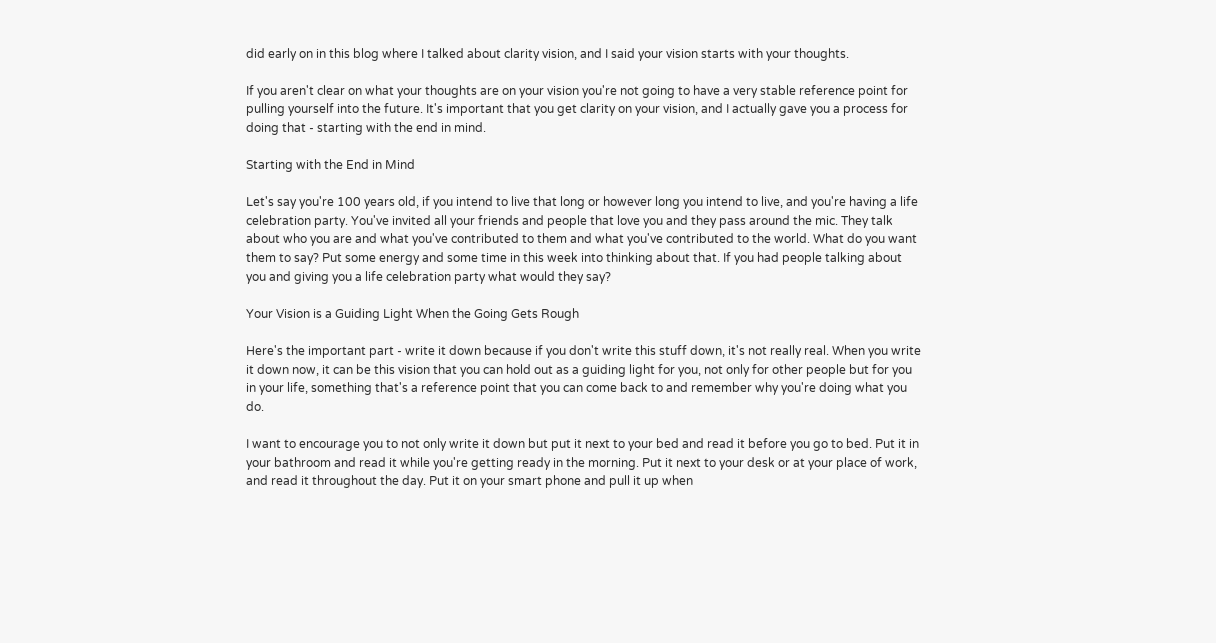did early on in this blog where I talked about clarity vision, and I said your vision starts with your thoughts.

If you aren't clear on what your thoughts are on your vision you're not going to have a very stable reference point for pulling yourself into the future. It's important that you get clarity on your vision, and I actually gave you a process for doing that - starting with the end in mind.

Starting with the End in Mind

Let's say you're 100 years old, if you intend to live that long or however long you intend to live, and you're having a life celebration party. You've invited all your friends and people that love you and they pass around the mic. They talk about who you are and what you've contributed to them and what you've contributed to the world. What do you want them to say? Put some energy and some time in this week into thinking about that. If you had people talking about you and giving you a life celebration party what would they say?

Your Vision is a Guiding Light When the Going Gets Rough

Here's the important part - write it down because if you don't write this stuff down, it's not really real. When you write it down now, it can be this vision that you can hold out as a guiding light for you, not only for other people but for you in your life, something that's a reference point that you can come back to and remember why you're doing what you do.

I want to encourage you to not only write it down but put it next to your bed and read it before you go to bed. Put it in your bathroom and read it while you're getting ready in the morning. Put it next to your desk or at your place of work, and read it throughout the day. Put it on your smart phone and pull it up when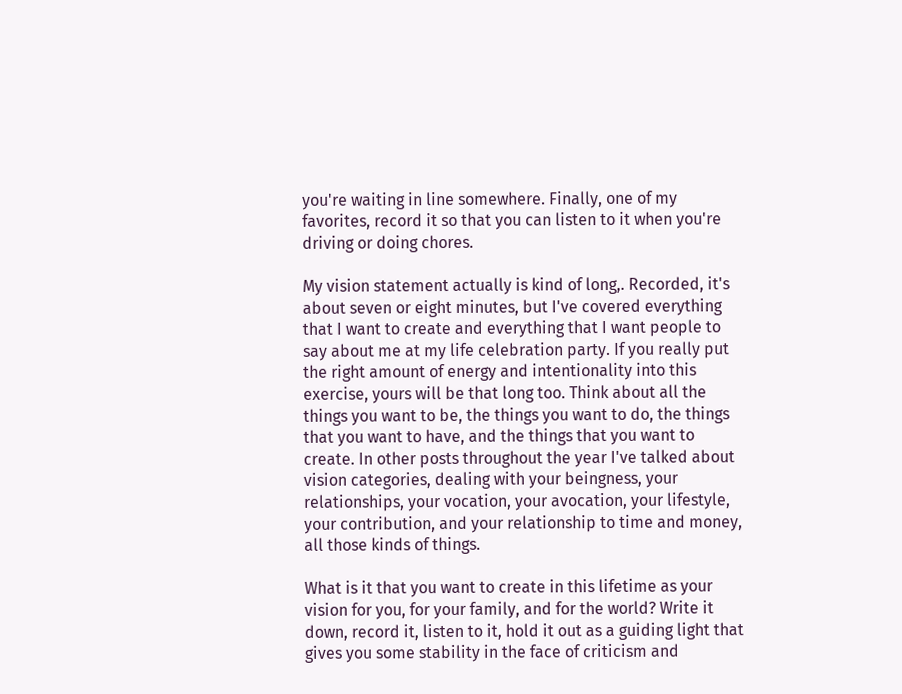you're waiting in line somewhere. Finally, one of my favorites, record it so that you can listen to it when you're driving or doing chores.

My vision statement actually is kind of long,. Recorded, it's about seven or eight minutes, but I've covered everything that I want to create and everything that I want people to say about me at my life celebration party. If you really put the right amount of energy and intentionality into this exercise, yours will be that long too. Think about all the things you want to be, the things you want to do, the things that you want to have, and the things that you want to create. In other posts throughout the year I've talked about vision categories, dealing with your beingness, your relationships, your vocation, your avocation, your lifestyle, your contribution, and your relationship to time and money, all those kinds of things.

What is it that you want to create in this lifetime as your vision for you, for your family, and for the world? Write it down, record it, listen to it, hold it out as a guiding light that gives you some stability in the face of criticism and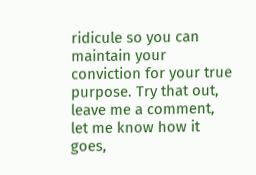ridicule so you can maintain your conviction for your true purpose. Try that out, leave me a comment, let me know how it goes,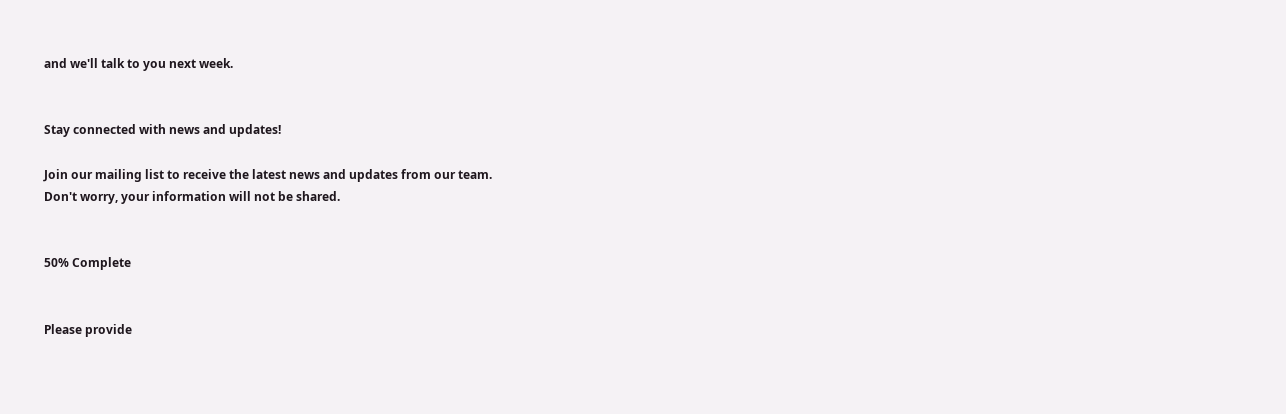and we'll talk to you next week.


Stay connected with news and updates!

Join our mailing list to receive the latest news and updates from our team.
Don't worry, your information will not be shared.


50% Complete


Please provide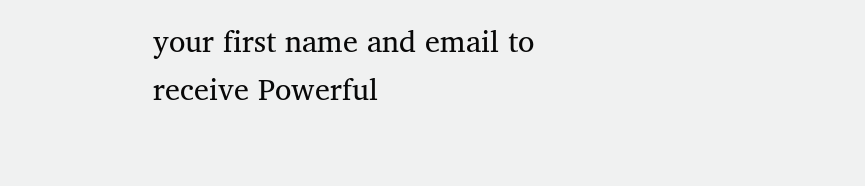your first name and email to receive Powerful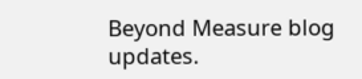Beyond Measure blog updates.